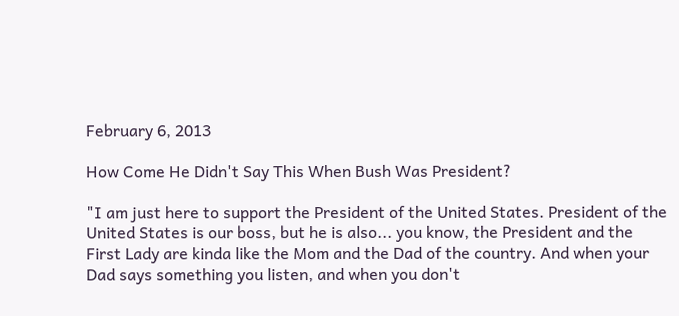February 6, 2013

How Come He Didn't Say This When Bush Was President?

"I am just here to support the President of the United States. President of the United States is our boss, but he is also... you know, the President and the First Lady are kinda like the Mom and the Dad of the country. And when your Dad says something you listen, and when you don't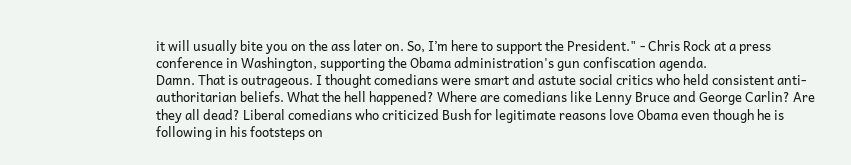it will usually bite you on the ass later on. So, I’m here to support the President." - Chris Rock at a press conference in Washington, supporting the Obama administration's gun confiscation agenda.
Damn. That is outrageous. I thought comedians were smart and astute social critics who held consistent anti-authoritarian beliefs. What the hell happened? Where are comedians like Lenny Bruce and George Carlin? Are they all dead? Liberal comedians who criticized Bush for legitimate reasons love Obama even though he is following in his footsteps on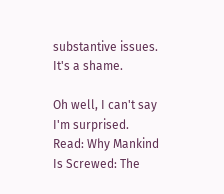substantive issues. It's a shame.

Oh well, I can't say I'm surprised. Read: Why Mankind Is Screwed: The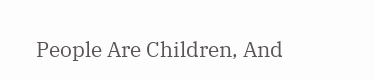People Are Children, And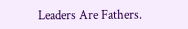Leaders Are Fathers.